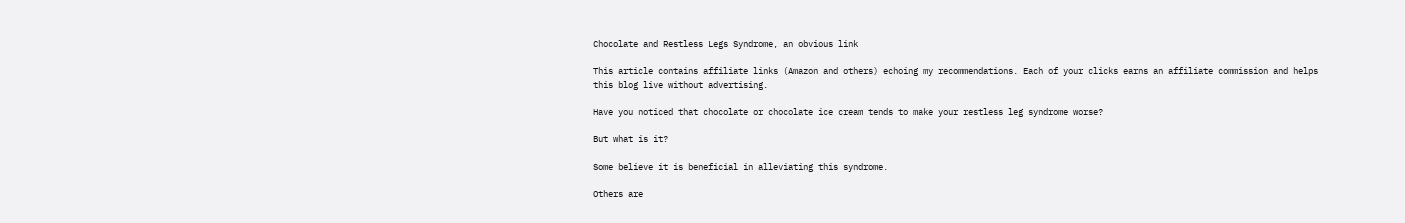Chocolate and Restless Legs Syndrome, an obvious link

This article contains affiliate links (Amazon and others) echoing my recommendations. Each of your clicks earns an affiliate commission and helps this blog live without advertising.

Have you noticed that chocolate or chocolate ice cream tends to make your restless leg syndrome worse?

But what is it?

Some believe it is beneficial in alleviating this syndrome.

Others are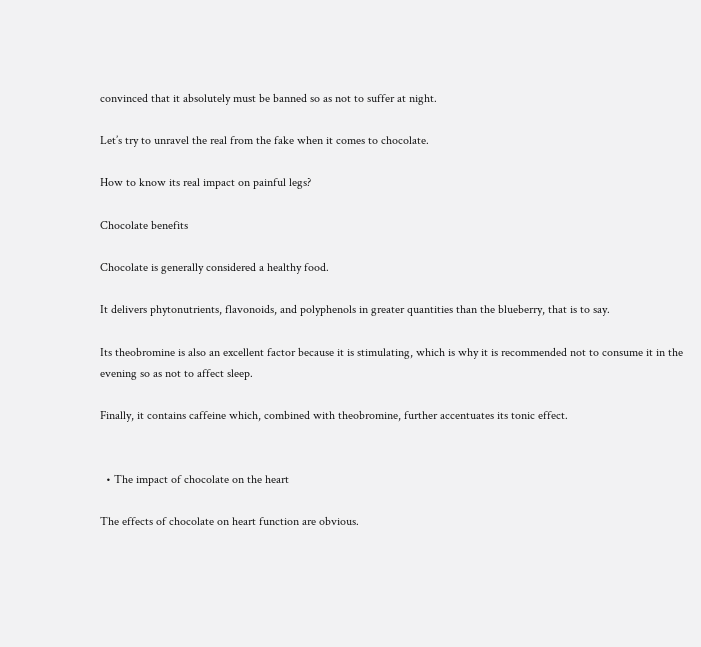convinced that it absolutely must be banned so as not to suffer at night.

Let’s try to unravel the real from the fake when it comes to chocolate.

How to know its real impact on painful legs?

Chocolate benefits

Chocolate is generally considered a healthy food.

It delivers phytonutrients, flavonoids, and polyphenols in greater quantities than the blueberry, that is to say.

Its theobromine is also an excellent factor because it is stimulating, which is why it is recommended not to consume it in the evening so as not to affect sleep.

Finally, it contains caffeine which, combined with theobromine, further accentuates its tonic effect.


  • The impact of chocolate on the heart

The effects of chocolate on heart function are obvious.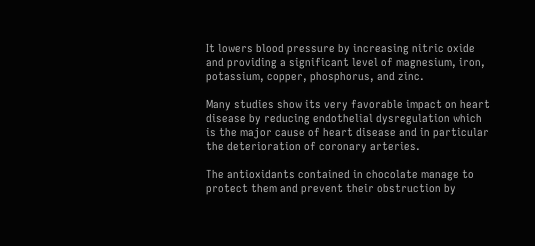It lowers blood pressure by increasing nitric oxide and providing a significant level of magnesium, iron, potassium, copper, phosphorus, and zinc.

Many studies show its very favorable impact on heart disease by reducing endothelial dysregulation which is the major cause of heart disease and in particular the deterioration of coronary arteries.

The antioxidants contained in chocolate manage to protect them and prevent their obstruction by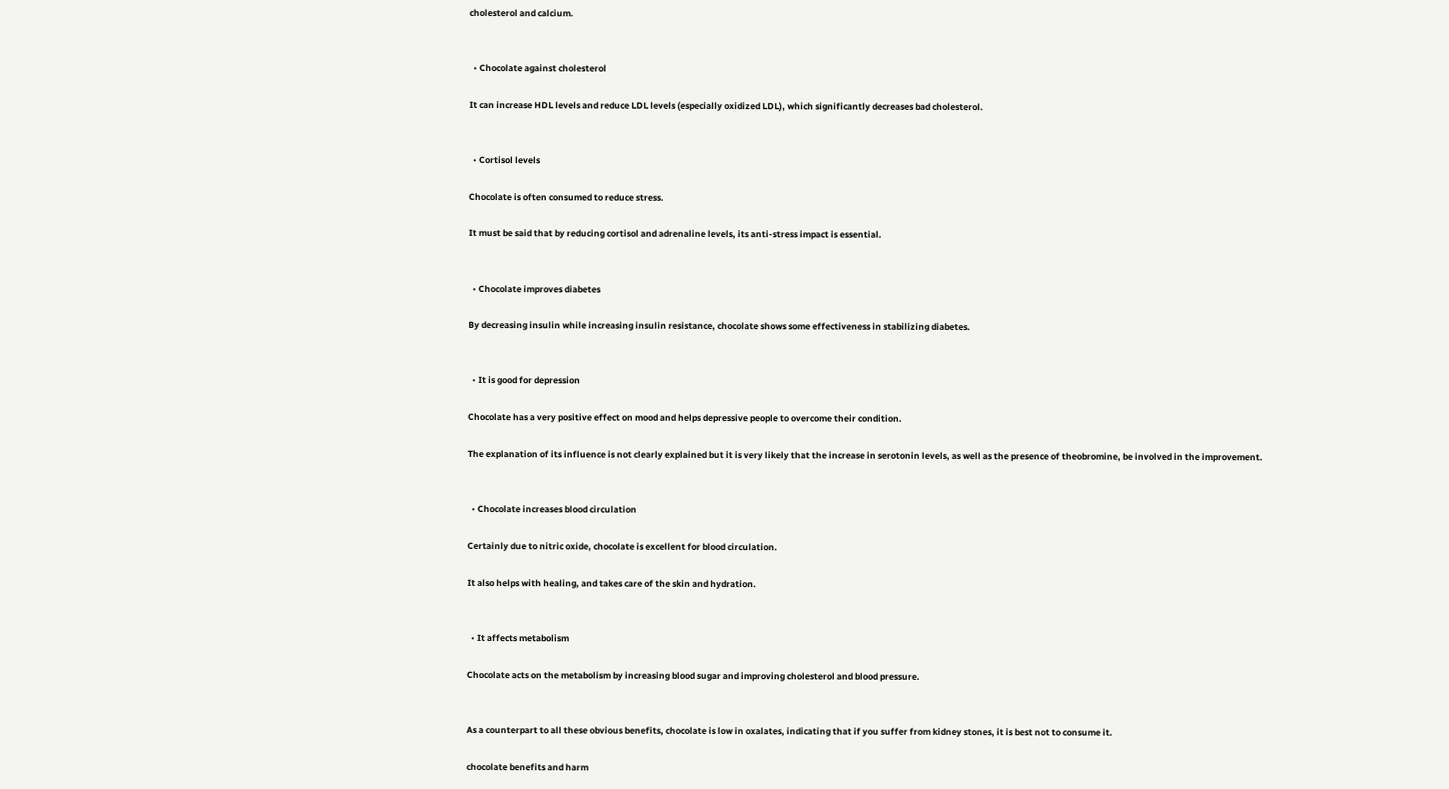cholesterol and calcium.


  • Chocolate against cholesterol

It can increase HDL levels and reduce LDL levels (especially oxidized LDL), which significantly decreases bad cholesterol.


  • Cortisol levels

Chocolate is often consumed to reduce stress.

It must be said that by reducing cortisol and adrenaline levels, its anti-stress impact is essential.


  • Chocolate improves diabetes

By decreasing insulin while increasing insulin resistance, chocolate shows some effectiveness in stabilizing diabetes.


  • It is good for depression

Chocolate has a very positive effect on mood and helps depressive people to overcome their condition.

The explanation of its influence is not clearly explained but it is very likely that the increase in serotonin levels, as well as the presence of theobromine, be involved in the improvement.


  • Chocolate increases blood circulation

Certainly due to nitric oxide, chocolate is excellent for blood circulation.

It also helps with healing, and takes care of the skin and hydration.


  • It affects metabolism

Chocolate acts on the metabolism by increasing blood sugar and improving cholesterol and blood pressure.


As a counterpart to all these obvious benefits, chocolate is low in oxalates, indicating that if you suffer from kidney stones, it is best not to consume it.

chocolate benefits and harm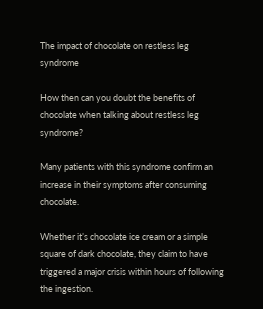The impact of chocolate on restless leg syndrome

How then can you doubt the benefits of chocolate when talking about restless leg syndrome?

Many patients with this syndrome confirm an increase in their symptoms after consuming chocolate.

Whether it’s chocolate ice cream or a simple square of dark chocolate, they claim to have triggered a major crisis within hours of following the ingestion.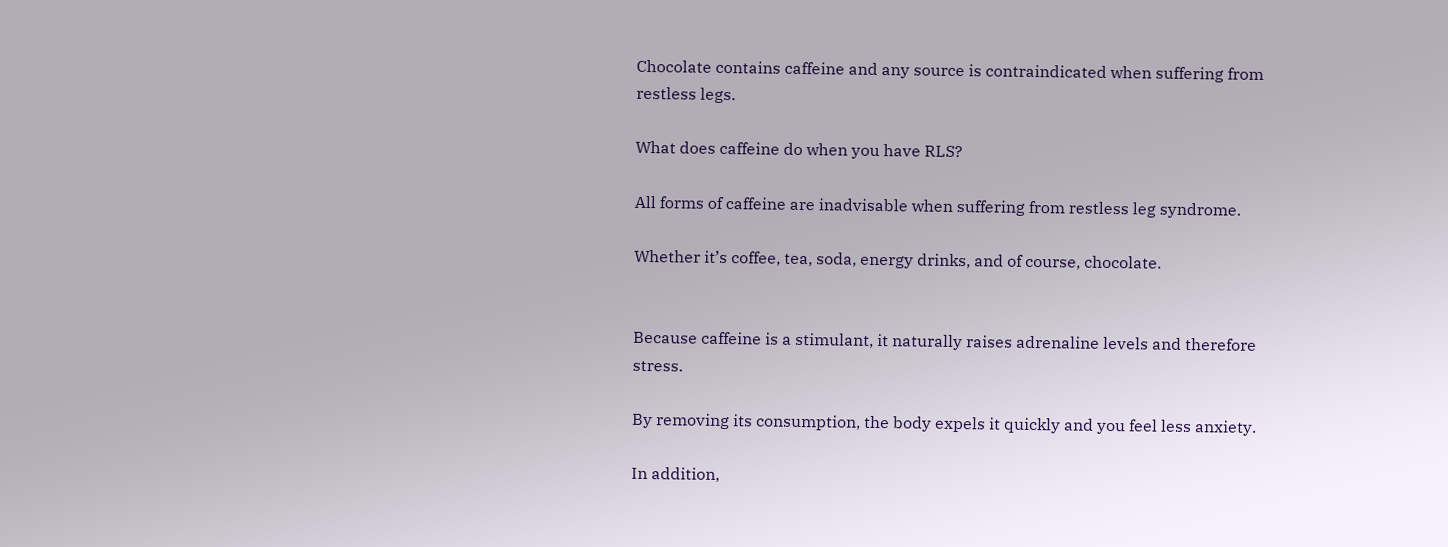Chocolate contains caffeine and any source is contraindicated when suffering from restless legs.

What does caffeine do when you have RLS?

All forms of caffeine are inadvisable when suffering from restless leg syndrome.

Whether it’s coffee, tea, soda, energy drinks, and of course, chocolate.


Because caffeine is a stimulant, it naturally raises adrenaline levels and therefore stress.

By removing its consumption, the body expels it quickly and you feel less anxiety.

In addition,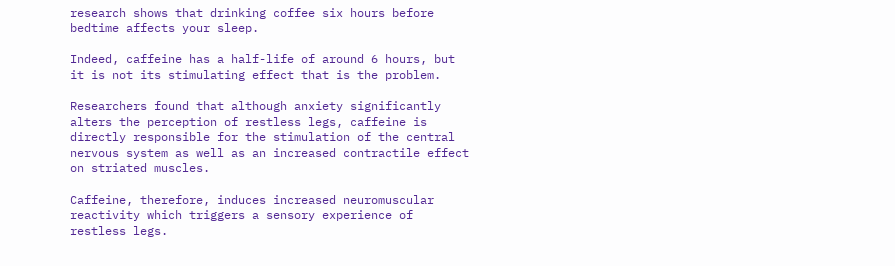research shows that drinking coffee six hours before bedtime affects your sleep.

Indeed, caffeine has a half-life of around 6 hours, but it is not its stimulating effect that is the problem.

Researchers found that although anxiety significantly alters the perception of restless legs, caffeine is directly responsible for the stimulation of the central nervous system as well as an increased contractile effect on striated muscles.

Caffeine, therefore, induces increased neuromuscular reactivity which triggers a sensory experience of restless legs.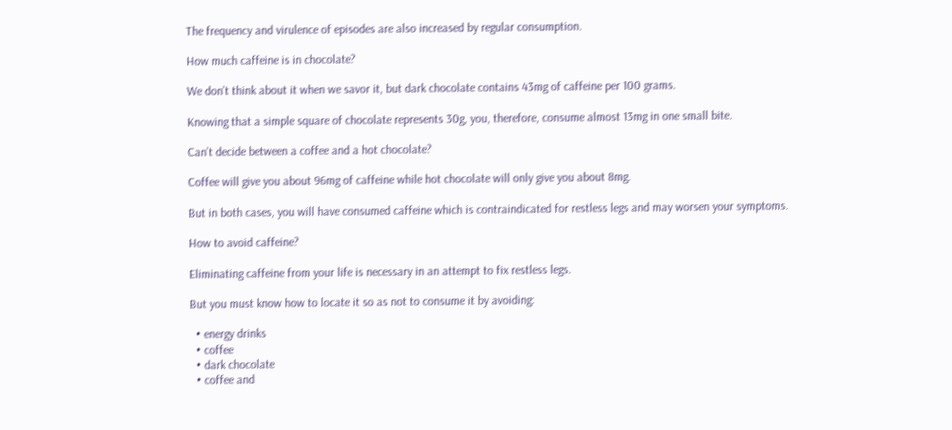The frequency and virulence of episodes are also increased by regular consumption.

How much caffeine is in chocolate?

We don’t think about it when we savor it, but dark chocolate contains 43mg of caffeine per 100 grams.

Knowing that a simple square of chocolate represents 30g, you, therefore, consume almost 13mg in one small bite.

Can’t decide between a coffee and a hot chocolate?

Coffee will give you about 96mg of caffeine while hot chocolate will only give you about 8mg.

But in both cases, you will have consumed caffeine which is contraindicated for restless legs and may worsen your symptoms.

How to avoid caffeine?

Eliminating caffeine from your life is necessary in an attempt to fix restless legs.

But you must know how to locate it so as not to consume it by avoiding:

  • energy drinks
  • coffee
  • dark chocolate
  • coffee and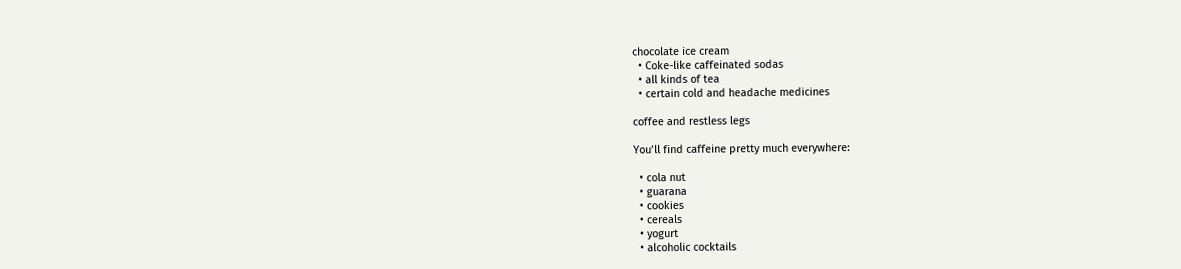chocolate ice cream
  • Coke-like caffeinated sodas
  • all kinds of tea
  • certain cold and headache medicines

coffee and restless legs

You’ll find caffeine pretty much everywhere:

  • cola nut
  • guarana
  • cookies
  • cereals
  • yogurt
  • alcoholic cocktails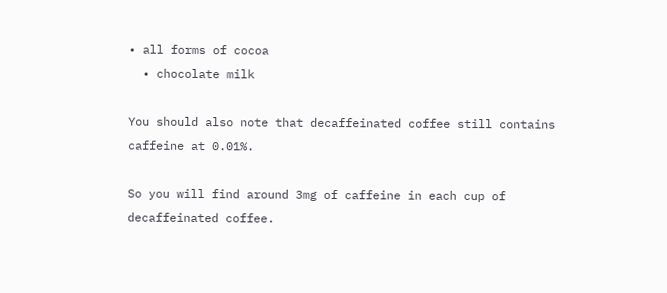• all forms of cocoa
  • chocolate milk

You should also note that decaffeinated coffee still contains caffeine at 0.01%.

So you will find around 3mg of caffeine in each cup of decaffeinated coffee.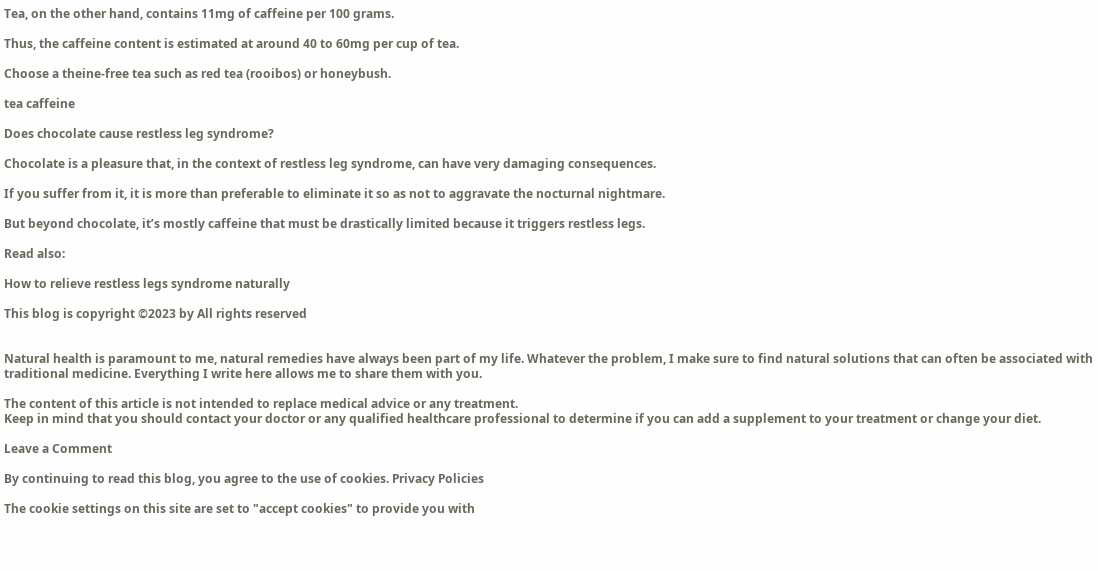Tea, on the other hand, contains 11mg of caffeine per 100 grams.

Thus, the caffeine content is estimated at around 40 to 60mg per cup of tea.

Choose a theine-free tea such as red tea (rooibos) or honeybush.

tea caffeine

Does chocolate cause restless leg syndrome?

Chocolate is a pleasure that, in the context of restless leg syndrome, can have very damaging consequences.

If you suffer from it, it is more than preferable to eliminate it so as not to aggravate the nocturnal nightmare.

But beyond chocolate, it’s mostly caffeine that must be drastically limited because it triggers restless legs.

Read also:

How to relieve restless legs syndrome naturally

This blog is copyright ©2023 by All rights reserved


Natural health is paramount to me, natural remedies have always been part of my life. Whatever the problem, I make sure to find natural solutions that can often be associated with traditional medicine. Everything I write here allows me to share them with you.

The content of this article is not intended to replace medical advice or any treatment.
Keep in mind that you should contact your doctor or any qualified healthcare professional to determine if you can add a supplement to your treatment or change your diet.

Leave a Comment

By continuing to read this blog, you agree to the use of cookies. Privacy Policies

The cookie settings on this site are set to "accept cookies" to provide you with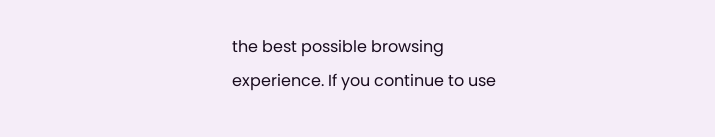the best possible browsing experience. If you continue to use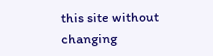this site without changing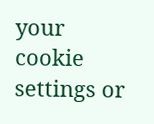your cookie settings or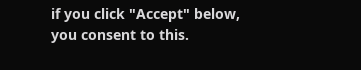if you click "Accept" below, you consent to this.